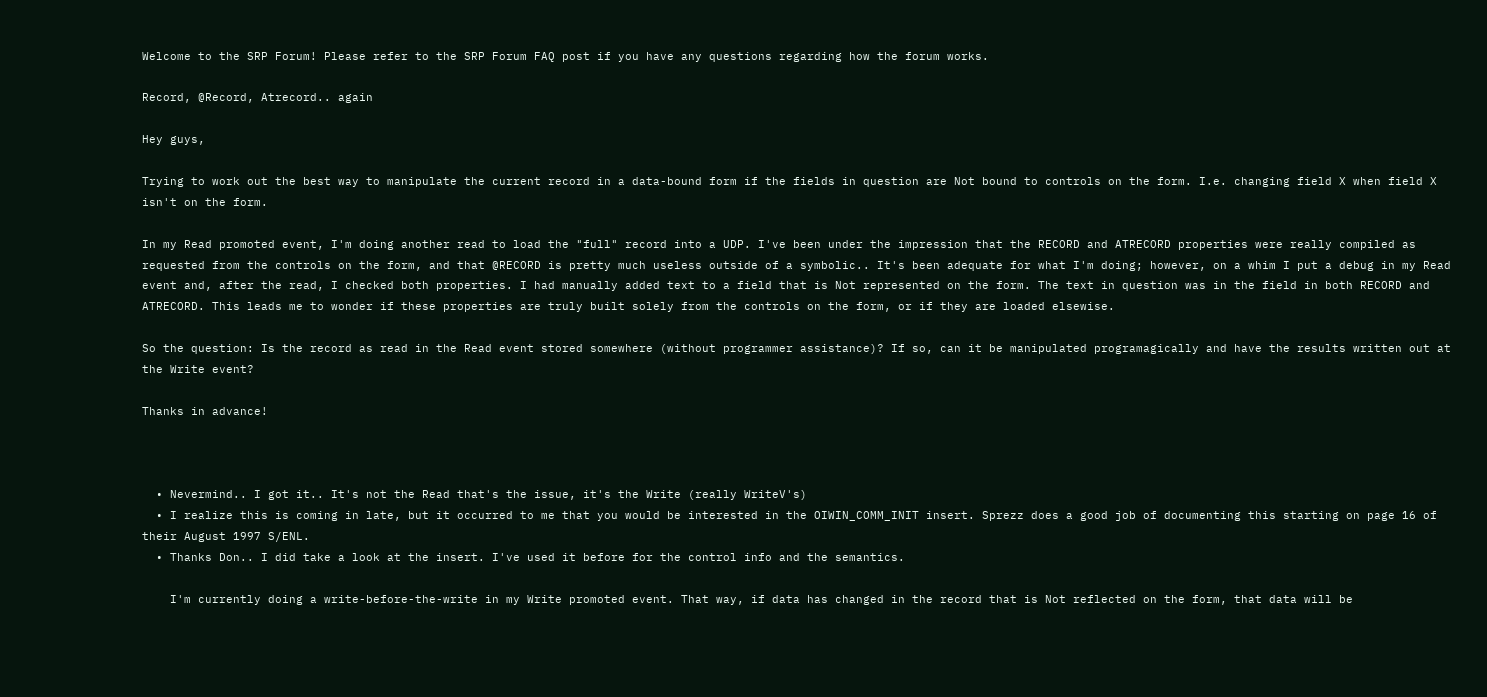Welcome to the SRP Forum! Please refer to the SRP Forum FAQ post if you have any questions regarding how the forum works.

Record, @Record, Atrecord.. again

Hey guys,

Trying to work out the best way to manipulate the current record in a data-bound form if the fields in question are Not bound to controls on the form. I.e. changing field X when field X isn't on the form.

In my Read promoted event, I'm doing another read to load the "full" record into a UDP. I've been under the impression that the RECORD and ATRECORD properties were really compiled as requested from the controls on the form, and that @RECORD is pretty much useless outside of a symbolic.. It's been adequate for what I'm doing; however, on a whim I put a debug in my Read event and, after the read, I checked both properties. I had manually added text to a field that is Not represented on the form. The text in question was in the field in both RECORD and ATRECORD. This leads me to wonder if these properties are truly built solely from the controls on the form, or if they are loaded elsewise.

So the question: Is the record as read in the Read event stored somewhere (without programmer assistance)? If so, can it be manipulated programagically and have the results written out at the Write event?

Thanks in advance!



  • Nevermind.. I got it.. It's not the Read that's the issue, it's the Write (really WriteV's)
  • I realize this is coming in late, but it occurred to me that you would be interested in the OIWIN_COMM_INIT insert. Sprezz does a good job of documenting this starting on page 16 of their August 1997 S/ENL.
  • Thanks Don.. I did take a look at the insert. I've used it before for the control info and the semantics.

    I'm currently doing a write-before-the-write in my Write promoted event. That way, if data has changed in the record that is Not reflected on the form, that data will be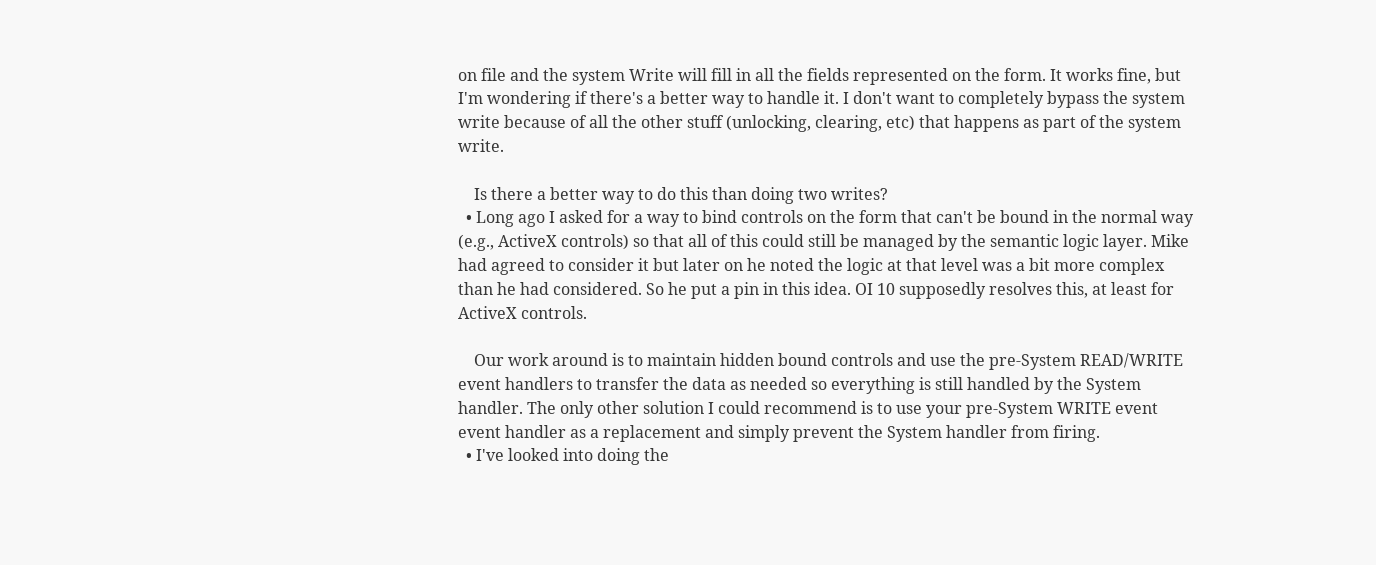on file and the system Write will fill in all the fields represented on the form. It works fine, but I'm wondering if there's a better way to handle it. I don't want to completely bypass the system write because of all the other stuff (unlocking, clearing, etc) that happens as part of the system write.

    Is there a better way to do this than doing two writes?
  • Long ago I asked for a way to bind controls on the form that can't be bound in the normal way (e.g., ActiveX controls) so that all of this could still be managed by the semantic logic layer. Mike had agreed to consider it but later on he noted the logic at that level was a bit more complex than he had considered. So he put a pin in this idea. OI 10 supposedly resolves this, at least for ActiveX controls.

    Our work around is to maintain hidden bound controls and use the pre-System READ/WRITE event handlers to transfer the data as needed so everything is still handled by the System handler. The only other solution I could recommend is to use your pre-System WRITE event event handler as a replacement and simply prevent the System handler from firing.
  • I've looked into doing the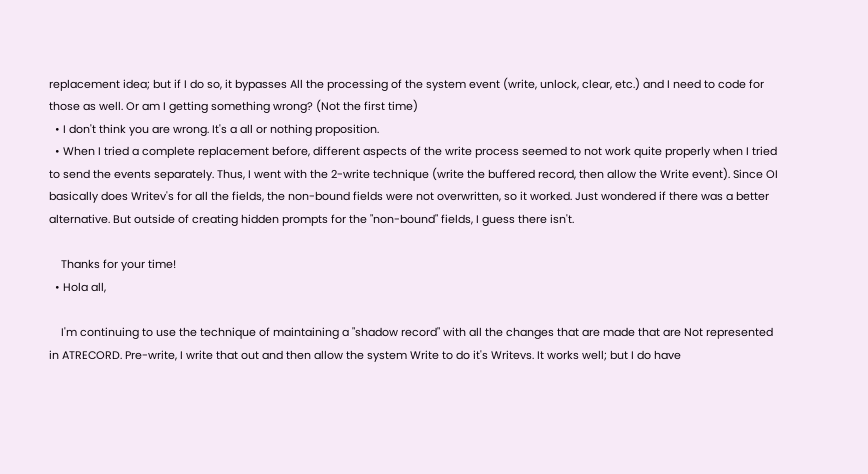replacement idea; but if I do so, it bypasses All the processing of the system event (write, unlock, clear, etc.) and I need to code for those as well. Or am I getting something wrong? (Not the first time)
  • I don't think you are wrong. It's a all or nothing proposition.
  • When I tried a complete replacement before, different aspects of the write process seemed to not work quite properly when I tried to send the events separately. Thus, I went with the 2-write technique (write the buffered record, then allow the Write event). Since OI basically does Writev's for all the fields, the non-bound fields were not overwritten, so it worked. Just wondered if there was a better alternative. But outside of creating hidden prompts for the "non-bound" fields, I guess there isn't.

    Thanks for your time!
  • Hola all,

    I'm continuing to use the technique of maintaining a "shadow record" with all the changes that are made that are Not represented in ATRECORD. Pre-write, I write that out and then allow the system Write to do it's Writevs. It works well; but I do have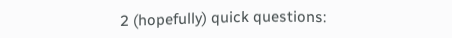2 (hopefully) quick questions: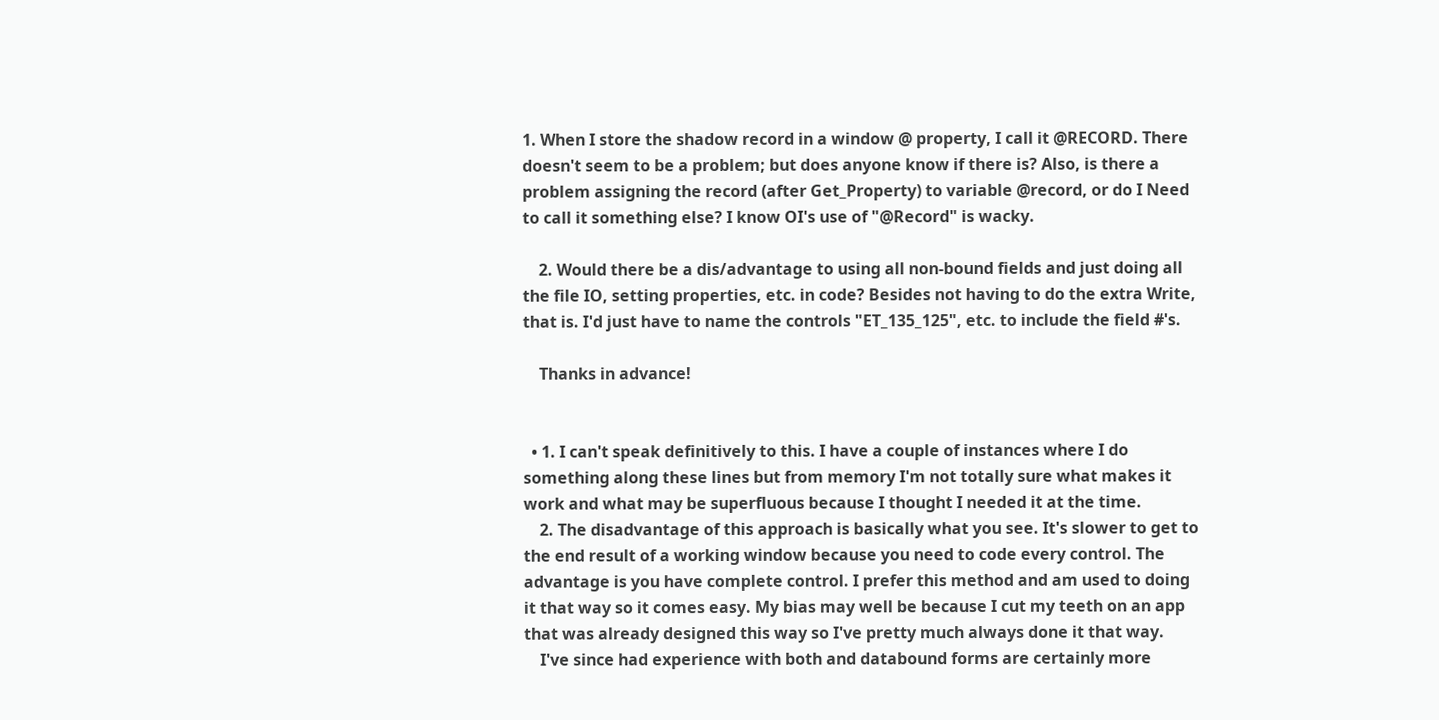1. When I store the shadow record in a window @ property, I call it @RECORD. There doesn't seem to be a problem; but does anyone know if there is? Also, is there a problem assigning the record (after Get_Property) to variable @record, or do I Need to call it something else? I know OI's use of "@Record" is wacky.

    2. Would there be a dis/advantage to using all non-bound fields and just doing all the file IO, setting properties, etc. in code? Besides not having to do the extra Write, that is. I'd just have to name the controls "ET_135_125", etc. to include the field #'s.

    Thanks in advance!


  • 1. I can't speak definitively to this. I have a couple of instances where I do something along these lines but from memory I'm not totally sure what makes it work and what may be superfluous because I thought I needed it at the time.
    2. The disadvantage of this approach is basically what you see. It's slower to get to the end result of a working window because you need to code every control. The advantage is you have complete control. I prefer this method and am used to doing it that way so it comes easy. My bias may well be because I cut my teeth on an app that was already designed this way so I've pretty much always done it that way.
    I've since had experience with both and databound forms are certainly more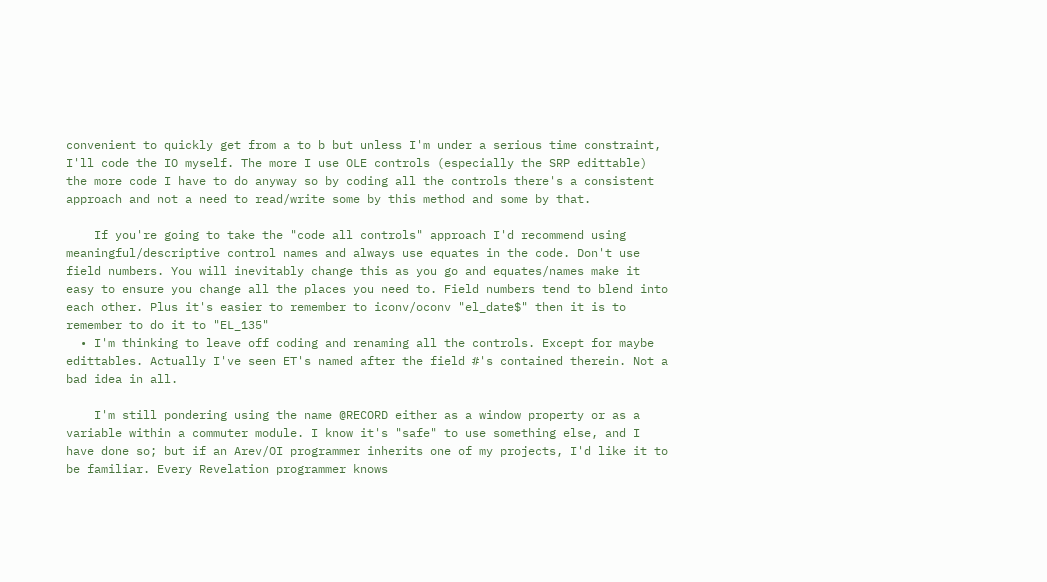convenient to quickly get from a to b but unless I'm under a serious time constraint, I'll code the IO myself. The more I use OLE controls (especially the SRP edittable) the more code I have to do anyway so by coding all the controls there's a consistent approach and not a need to read/write some by this method and some by that.

    If you're going to take the "code all controls" approach I'd recommend using meaningful/descriptive control names and always use equates in the code. Don't use field numbers. You will inevitably change this as you go and equates/names make it easy to ensure you change all the places you need to. Field numbers tend to blend into each other. Plus it's easier to remember to iconv/oconv "el_date$" then it is to remember to do it to "EL_135"
  • I'm thinking to leave off coding and renaming all the controls. Except for maybe edittables. Actually I've seen ET's named after the field #'s contained therein. Not a bad idea in all.

    I'm still pondering using the name @RECORD either as a window property or as a variable within a commuter module. I know it's "safe" to use something else, and I have done so; but if an Arev/OI programmer inherits one of my projects, I'd like it to be familiar. Every Revelation programmer knows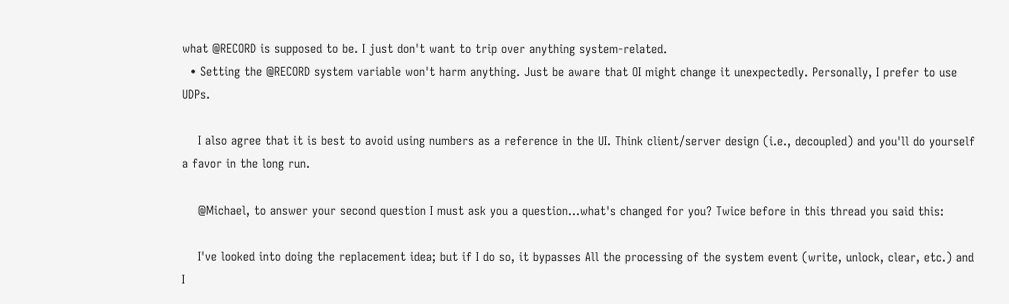what @RECORD is supposed to be. I just don't want to trip over anything system-related.
  • Setting the @RECORD system variable won't harm anything. Just be aware that OI might change it unexpectedly. Personally, I prefer to use UDPs.

    I also agree that it is best to avoid using numbers as a reference in the UI. Think client/server design (i.e., decoupled) and you'll do yourself a favor in the long run.

    @Michael, to answer your second question I must ask you a question...what's changed for you? Twice before in this thread you said this:

    I've looked into doing the replacement idea; but if I do so, it bypasses All the processing of the system event (write, unlock, clear, etc.) and I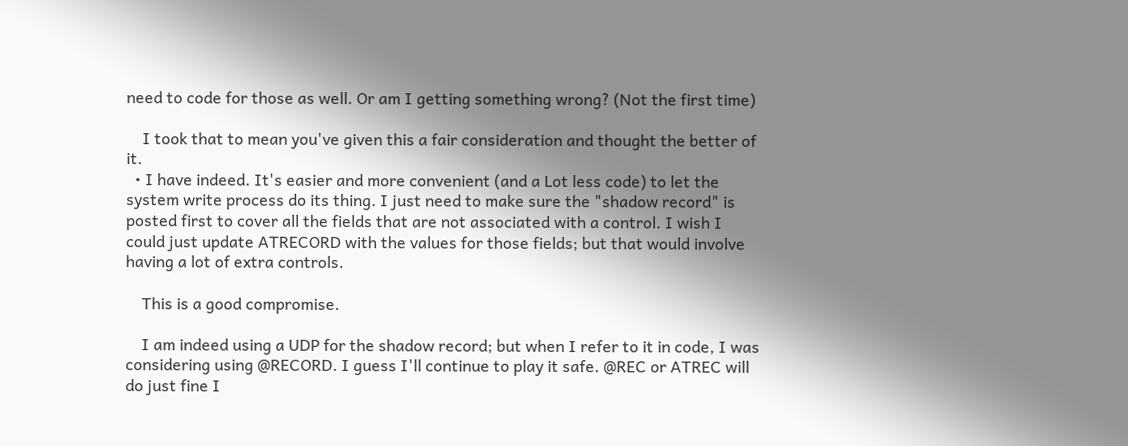need to code for those as well. Or am I getting something wrong? (Not the first time)

    I took that to mean you've given this a fair consideration and thought the better of it.
  • I have indeed. It's easier and more convenient (and a Lot less code) to let the system write process do its thing. I just need to make sure the "shadow record" is posted first to cover all the fields that are not associated with a control. I wish I could just update ATRECORD with the values for those fields; but that would involve having a lot of extra controls.

    This is a good compromise.

    I am indeed using a UDP for the shadow record; but when I refer to it in code, I was considering using @RECORD. I guess I'll continue to play it safe. @REC or ATREC will do just fine I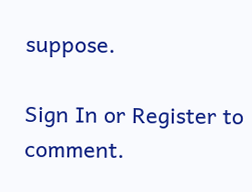suppose.

Sign In or Register to comment.